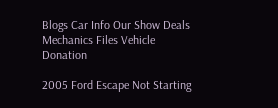Blogs Car Info Our Show Deals Mechanics Files Vehicle Donation

2005 Ford Escape Not Starting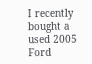I recently bought a used 2005 Ford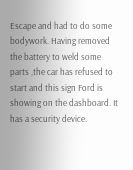Escape and had to do some bodywork. Having removed the battery to weld some parts ,the car has refused to start and this sign Ford is showing on the dashboard. It has a security device.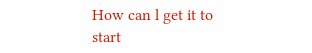How can l get it to start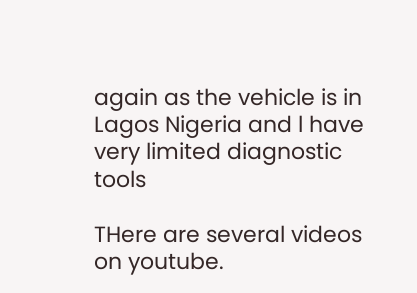again as the vehicle is in Lagos Nigeria and l have very limited diagnostic tools

THere are several videos on youtube.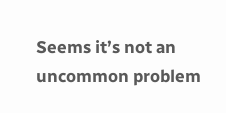Seems it’s not an uncommon problem